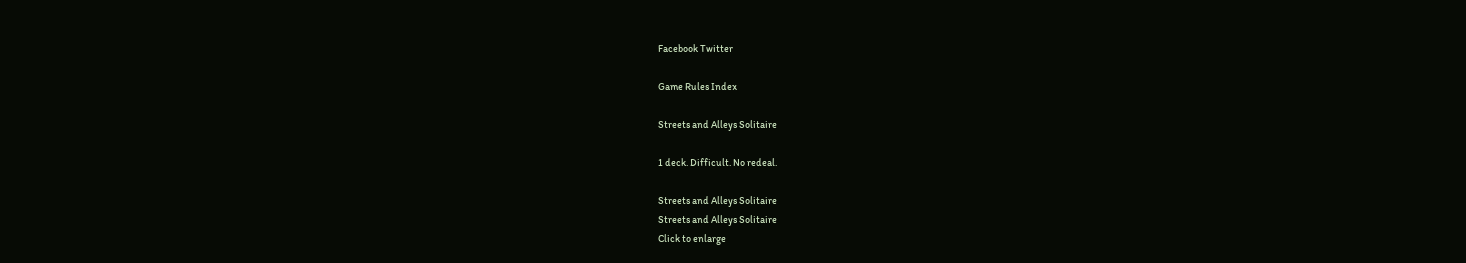Facebook Twitter

Game Rules Index

Streets and Alleys Solitaire

1 deck. Difficult. No redeal.

Streets and Alleys Solitaire
Streets and Alleys Solitaire
Click to enlarge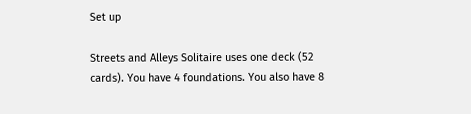Set up

Streets and Alleys Solitaire uses one deck (52 cards). You have 4 foundations. You also have 8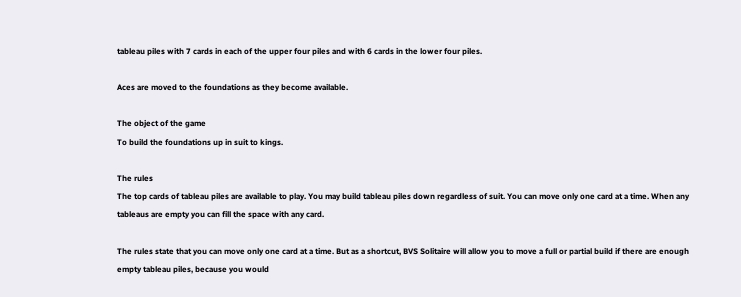tableau piles with 7 cards in each of the upper four piles and with 6 cards in the lower four piles.

Aces are moved to the foundations as they become available.

The object of the game
To build the foundations up in suit to kings.

The rules
The top cards of tableau piles are available to play. You may build tableau piles down regardless of suit. You can move only one card at a time. When any tableaus are empty you can fill the space with any card.

The rules state that you can move only one card at a time. But as a shortcut, BVS Solitaire will allow you to move a full or partial build if there are enough empty tableau piles, because you would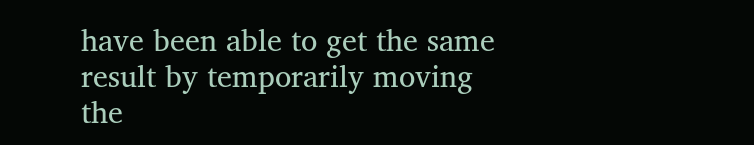have been able to get the same result by temporarily moving the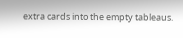extra cards into the empty tableaus.